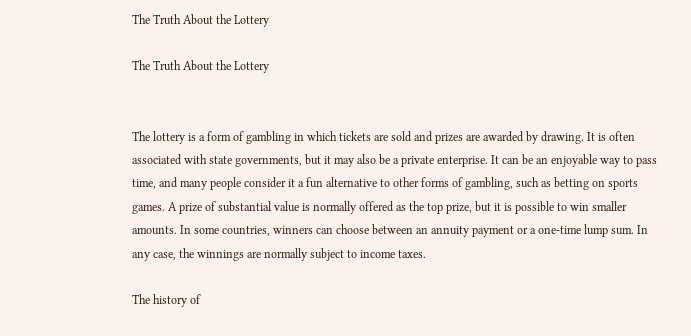The Truth About the Lottery

The Truth About the Lottery


The lottery is a form of gambling in which tickets are sold and prizes are awarded by drawing. It is often associated with state governments, but it may also be a private enterprise. It can be an enjoyable way to pass time, and many people consider it a fun alternative to other forms of gambling, such as betting on sports games. A prize of substantial value is normally offered as the top prize, but it is possible to win smaller amounts. In some countries, winners can choose between an annuity payment or a one-time lump sum. In any case, the winnings are normally subject to income taxes.

The history of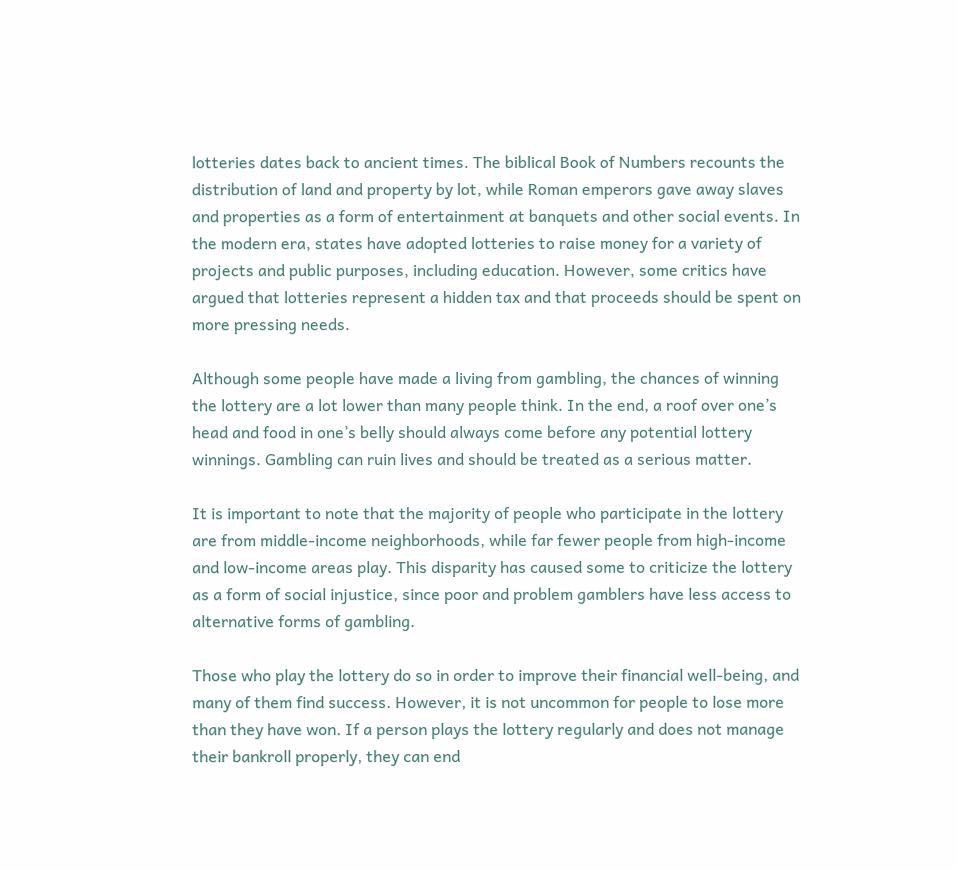lotteries dates back to ancient times. The biblical Book of Numbers recounts the distribution of land and property by lot, while Roman emperors gave away slaves and properties as a form of entertainment at banquets and other social events. In the modern era, states have adopted lotteries to raise money for a variety of projects and public purposes, including education. However, some critics have argued that lotteries represent a hidden tax and that proceeds should be spent on more pressing needs.

Although some people have made a living from gambling, the chances of winning the lottery are a lot lower than many people think. In the end, a roof over one’s head and food in one’s belly should always come before any potential lottery winnings. Gambling can ruin lives and should be treated as a serious matter.

It is important to note that the majority of people who participate in the lottery are from middle-income neighborhoods, while far fewer people from high-income and low-income areas play. This disparity has caused some to criticize the lottery as a form of social injustice, since poor and problem gamblers have less access to alternative forms of gambling.

Those who play the lottery do so in order to improve their financial well-being, and many of them find success. However, it is not uncommon for people to lose more than they have won. If a person plays the lottery regularly and does not manage their bankroll properly, they can end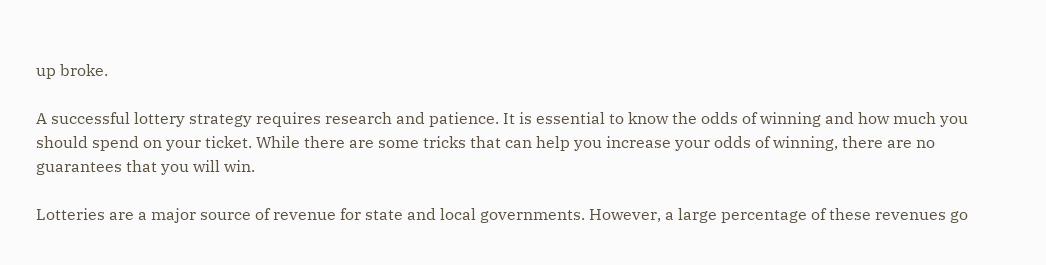up broke.

A successful lottery strategy requires research and patience. It is essential to know the odds of winning and how much you should spend on your ticket. While there are some tricks that can help you increase your odds of winning, there are no guarantees that you will win.

Lotteries are a major source of revenue for state and local governments. However, a large percentage of these revenues go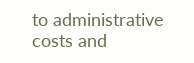to administrative costs and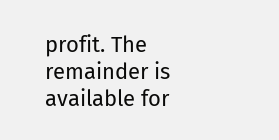profit. The remainder is available for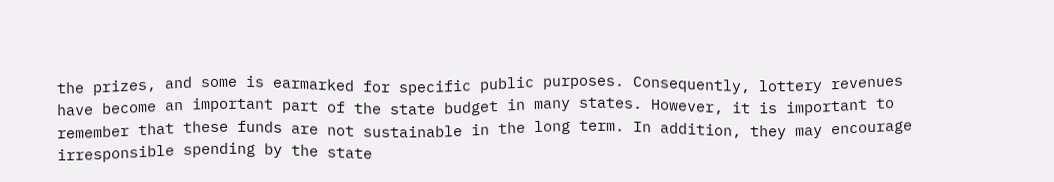the prizes, and some is earmarked for specific public purposes. Consequently, lottery revenues have become an important part of the state budget in many states. However, it is important to remember that these funds are not sustainable in the long term. In addition, they may encourage irresponsible spending by the state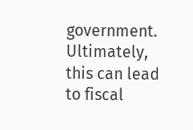government. Ultimately, this can lead to fiscal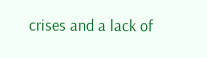crises and a lack of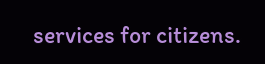services for citizens.